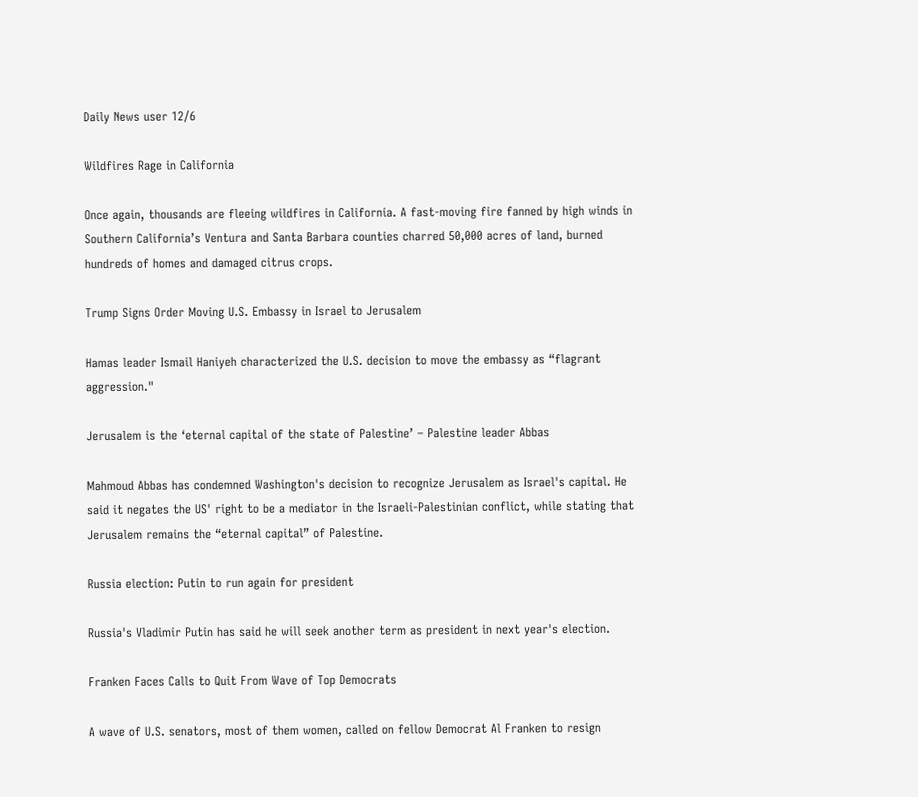Daily News user 12/6

Wildfires Rage in California

Once again, thousands are fleeing wildfires in California. A fast-moving fire fanned by high winds in Southern California’s Ventura and Santa Barbara counties charred 50,000 acres of land, burned hundreds of homes and damaged citrus crops.

Trump Signs Order Moving U.S. Embassy in Israel to Jerusalem

Hamas leader Ismail Haniyeh characterized the U.S. decision to move the embassy as “flagrant aggression."

Jerusalem is the ‘eternal capital of the state of Palestine’ – Palestine leader Abbas

Mahmoud Abbas has condemned Washington's decision to recognize Jerusalem as Israel's capital. He said it negates the US' right to be a mediator in the Israeli-Palestinian conflict, while stating that Jerusalem remains the “eternal capital” of Palestine.

Russia election: Putin to run again for president

Russia's Vladimir Putin has said he will seek another term as president in next year's election.

Franken Faces Calls to Quit From Wave of Top Democrats

A wave of U.S. senators, most of them women, called on fellow Democrat Al Franken to resign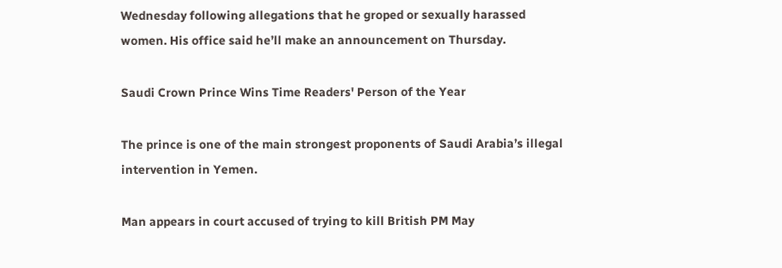Wednesday following allegations that he groped or sexually harassed women. His office said he’ll make an announcement on Thursday.

Saudi Crown Prince Wins Time Readers' Person of the Year

The prince is one of the main strongest proponents of Saudi Arabia’s illegal intervention in Yemen.

Man appears in court accused of trying to kill British PM May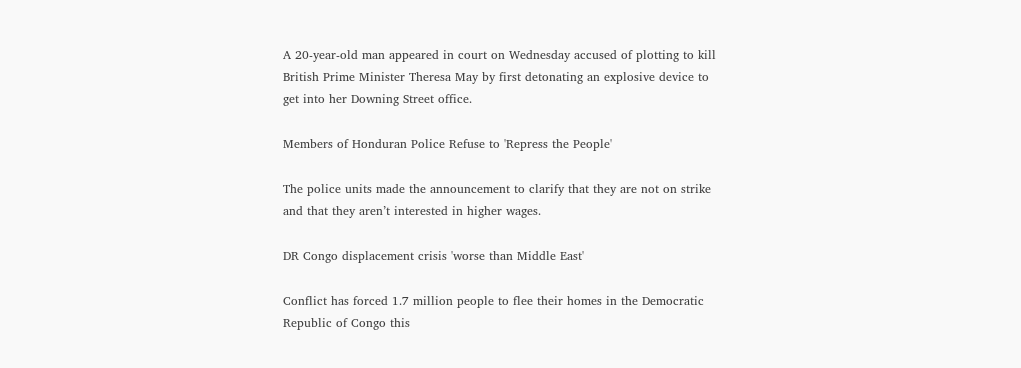A 20-year-old man appeared in court on Wednesday accused of plotting to kill British Prime Minister Theresa May by first detonating an explosive device to get into her Downing Street office.

Members of Honduran Police Refuse to 'Repress the People'

The police units made the announcement to clarify that they are not on strike and that they aren’t interested in higher wages.

DR Congo displacement crisis 'worse than Middle East'

Conflict has forced 1.7 million people to flee their homes in the Democratic Republic of Congo this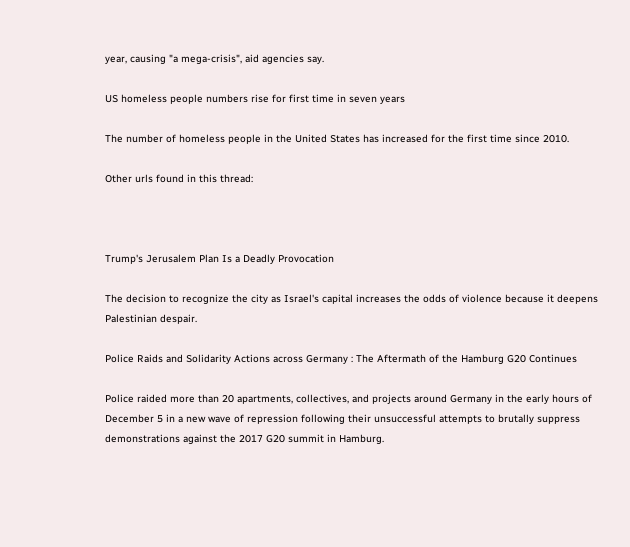year, causing "a mega-crisis", aid agencies say.

US homeless people numbers rise for first time in seven years

The number of homeless people in the United States has increased for the first time since 2010.

Other urls found in this thread:



Trump's Jerusalem Plan Is a Deadly Provocation

The decision to recognize the city as Israel's capital increases the odds of violence because it deepens Palestinian despair.

Police Raids and Solidarity Actions across Germany : The Aftermath of the Hamburg G20 Continues

Police raided more than 20 apartments, collectives, and projects around Germany in the early hours of December 5 in a new wave of repression following their unsuccessful attempts to brutally suppress demonstrations against the 2017 G20 summit in Hamburg.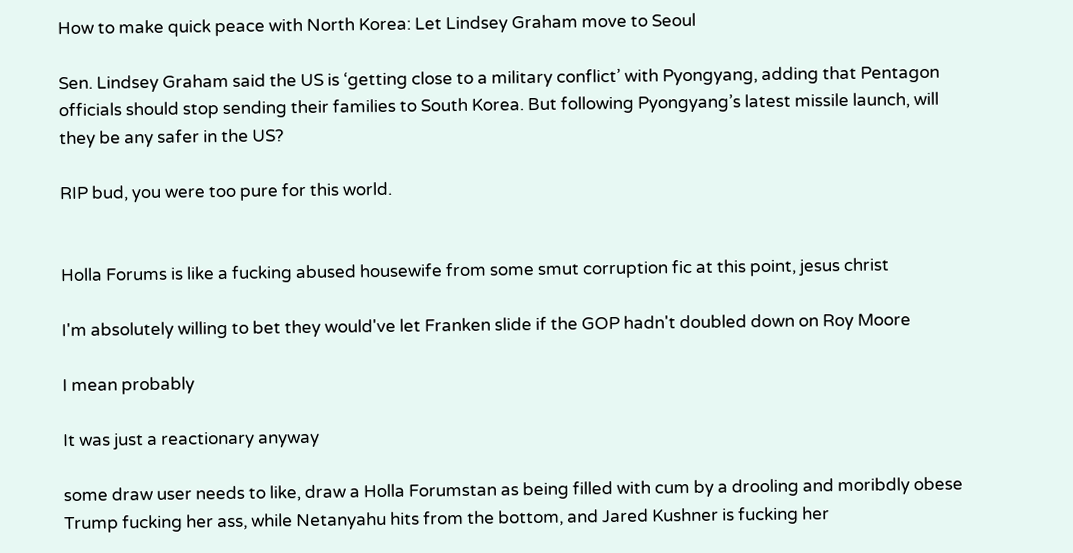How to make quick peace with North Korea: Let Lindsey Graham move to Seoul

Sen. Lindsey Graham said the US is ‘getting close to a military conflict’ with Pyongyang, adding that Pentagon officials should stop sending their families to South Korea. But following Pyongyang’s latest missile launch, will they be any safer in the US?

RIP bud, you were too pure for this world.


Holla Forums is like a fucking abused housewife from some smut corruption fic at this point, jesus christ

I'm absolutely willing to bet they would've let Franken slide if the GOP hadn't doubled down on Roy Moore

I mean probably

It was just a reactionary anyway

some draw user needs to like, draw a Holla Forumstan as being filled with cum by a drooling and moribdly obese Trump fucking her ass, while Netanyahu hits from the bottom, and Jared Kushner is fucking her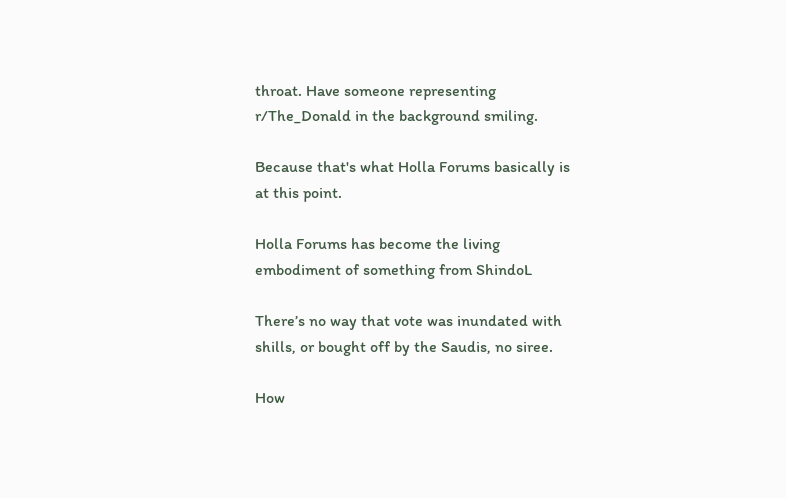throat. Have someone representing r/The_Donald in the background smiling.

Because that's what Holla Forums basically is at this point.

Holla Forums has become the living embodiment of something from ShindoL

There’s no way that vote was inundated with shills, or bought off by the Saudis, no siree.

How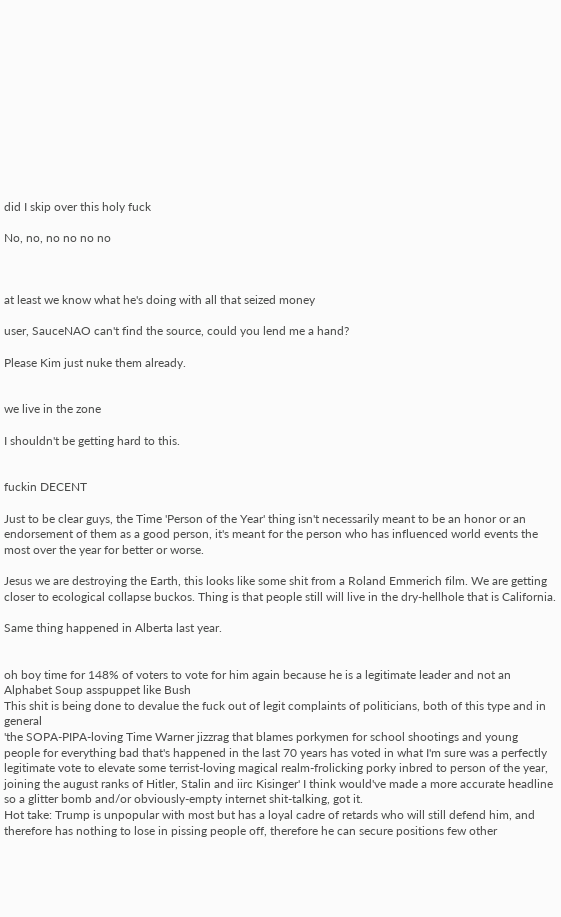did I skip over this holy fuck

No, no, no no no no



at least we know what he's doing with all that seized money

user, SauceNAO can't find the source, could you lend me a hand?

Please Kim just nuke them already.


we live in the zone

I shouldn't be getting hard to this.


fuckin DECENT

Just to be clear guys, the Time 'Person of the Year' thing isn't necessarily meant to be an honor or an endorsement of them as a good person, it's meant for the person who has influenced world events the most over the year for better or worse.

Jesus we are destroying the Earth, this looks like some shit from a Roland Emmerich film. We are getting closer to ecological collapse buckos. Thing is that people still will live in the dry-hellhole that is California.

Same thing happened in Alberta last year.


oh boy time for 148% of voters to vote for him again because he is a legitimate leader and not an Alphabet Soup asspuppet like Bush
This shit is being done to devalue the fuck out of legit complaints of politicians, both of this type and in general
'the SOPA-PIPA-loving Time Warner jizzrag that blames porkymen for school shootings and young people for everything bad that's happened in the last 70 years has voted in what I'm sure was a perfectly legitimate vote to elevate some terrist-loving magical realm-frolicking porky inbred to person of the year, joining the august ranks of Hitler, Stalin and iirc Kisinger' I think would've made a more accurate headline
so a glitter bomb and/or obviously-empty internet shit-talking, got it.
Hot take: Trump is unpopular with most but has a loyal cadre of retards who will still defend him, and therefore has nothing to lose in pissing people off, therefore he can secure positions few other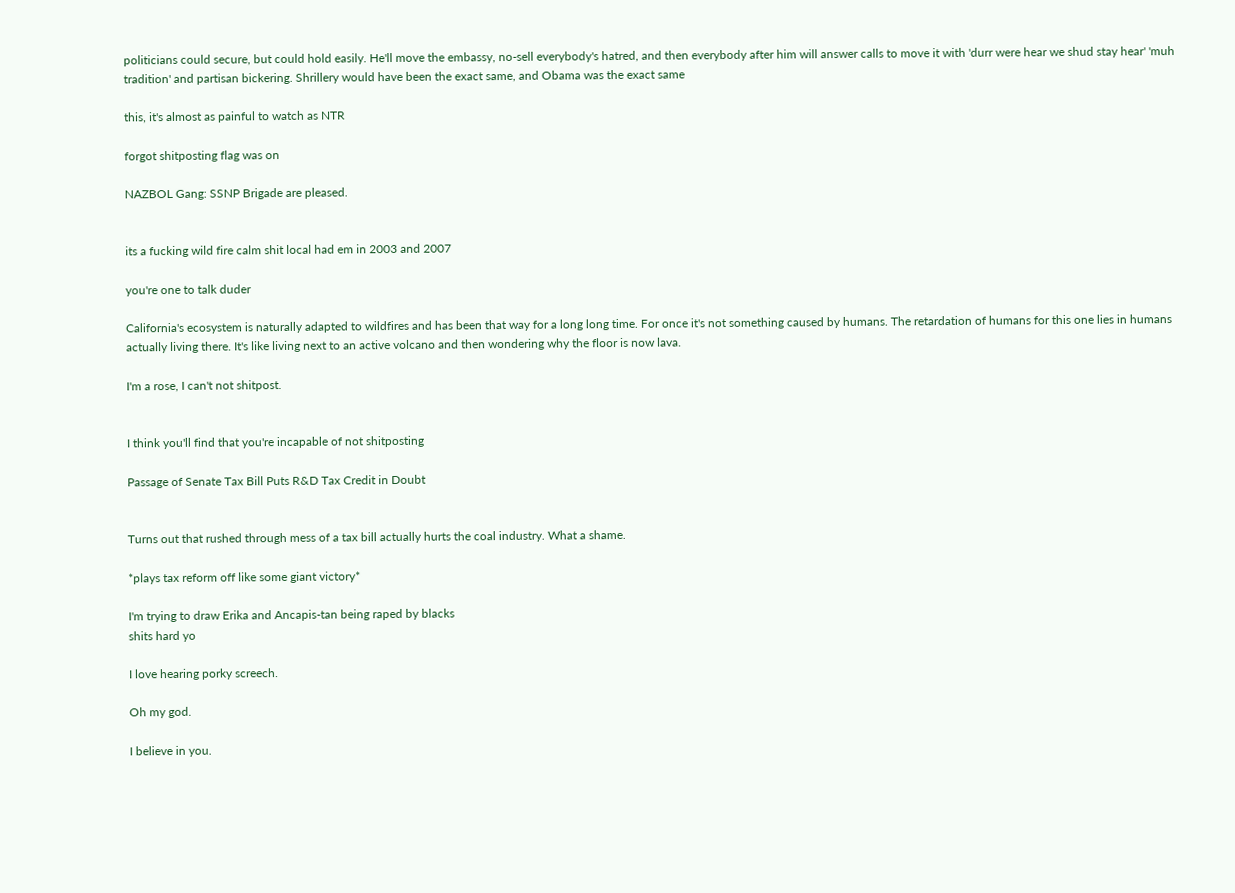politicians could secure, but could hold easily. He'll move the embassy, no-sell everybody's hatred, and then everybody after him will answer calls to move it with 'durr were hear we shud stay hear' 'muh tradition' and partisan bickering. Shrillery would have been the exact same, and Obama was the exact same

this, it's almost as painful to watch as NTR

forgot shitposting flag was on

NAZBOL Gang: SSNP Brigade are pleased.


its a fucking wild fire calm shit local had em in 2003 and 2007

you're one to talk duder

California's ecosystem is naturally adapted to wildfires and has been that way for a long long time. For once it's not something caused by humans. The retardation of humans for this one lies in humans actually living there. It's like living next to an active volcano and then wondering why the floor is now lava.

I'm a rose, I can't not shitpost.


I think you'll find that you're incapable of not shitposting

Passage of Senate Tax Bill Puts R&D Tax Credit in Doubt


Turns out that rushed through mess of a tax bill actually hurts the coal industry. What a shame.

*plays tax reform off like some giant victory*

I'm trying to draw Erika and Ancapis-tan being raped by blacks
shits hard yo

I love hearing porky screech.

Oh my god.

I believe in you.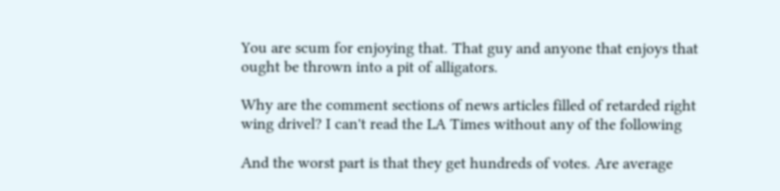You are scum for enjoying that. That guy and anyone that enjoys that ought be thrown into a pit of alligators.

Why are the comment sections of news articles filled of retarded right wing drivel? I can't read the LA Times without any of the following

And the worst part is that they get hundreds of votes. Are average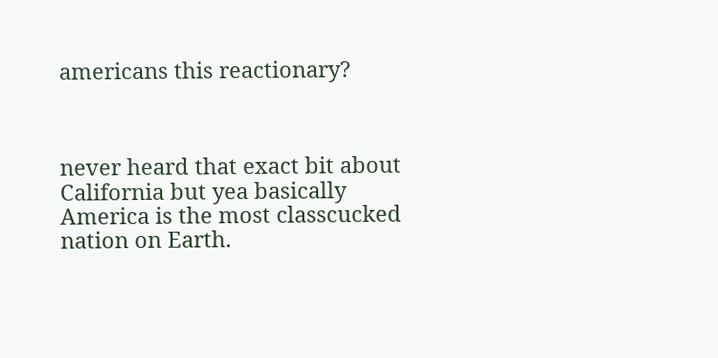americans this reactionary?



never heard that exact bit about California but yea basically America is the most classcucked nation on Earth.